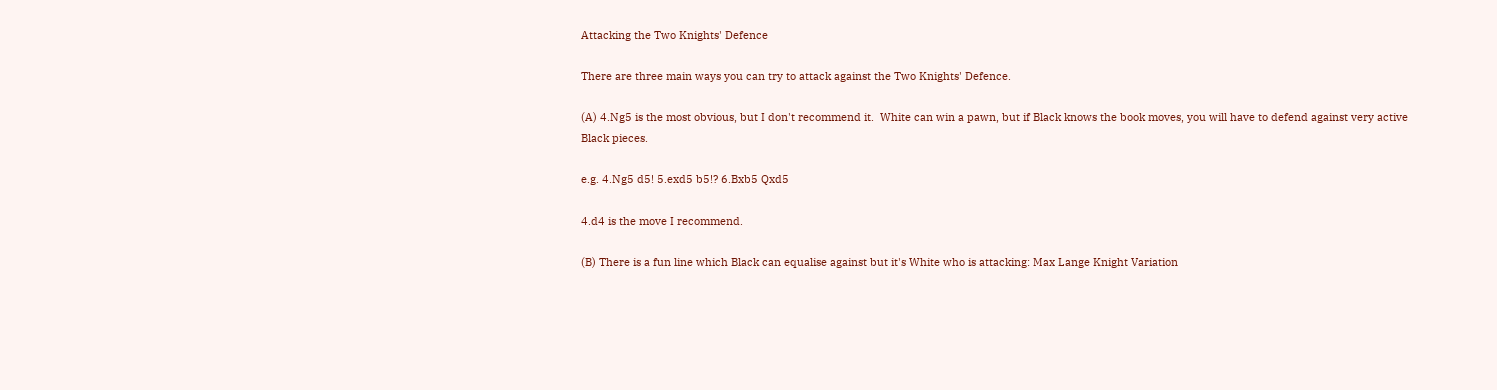Attacking the Two Knights' Defence

There are three main ways you can try to attack against the Two Knights' Defence.

(A) 4.Ng5 is the most obvious, but I don't recommend it.  White can win a pawn, but if Black knows the book moves, you will have to defend against very active Black pieces.

e.g. 4.Ng5 d5! 5.exd5 b5!? 6.Bxb5 Qxd5

4.d4 is the move I recommend.

(B) There is a fun line which Black can equalise against but it's White who is attacking: Max Lange Knight Variation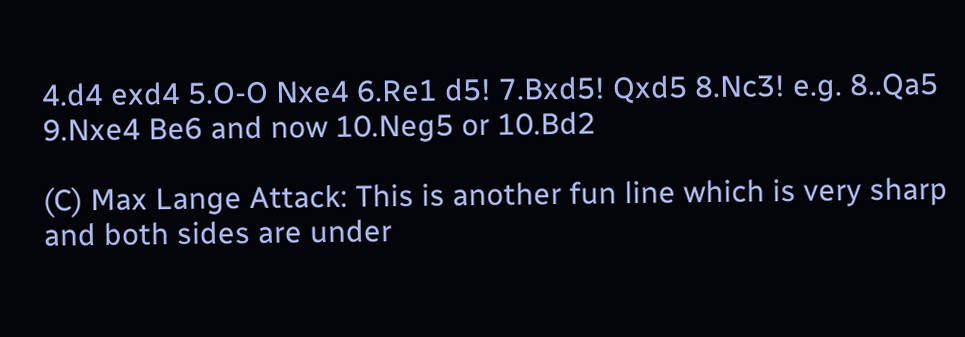4.d4 exd4 5.O-O Nxe4 6.Re1 d5! 7.Bxd5! Qxd5 8.Nc3! e.g. 8..Qa5 9.Nxe4 Be6 and now 10.Neg5 or 10.Bd2

(C) Max Lange Attack: This is another fun line which is very sharp and both sides are under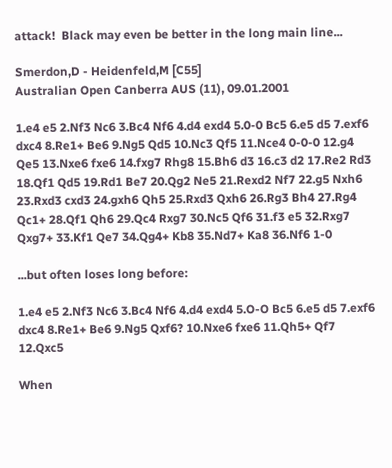attack!  Black may even be better in the long main line...

Smerdon,D - Heidenfeld,M [C55]
Australian Open Canberra AUS (11), 09.01.2001

1.e4 e5 2.Nf3 Nc6 3.Bc4 Nf6 4.d4 exd4 5.0-0 Bc5 6.e5 d5 7.exf6 dxc4 8.Re1+ Be6 9.Ng5 Qd5 10.Nc3 Qf5 11.Nce4 0-0-0 12.g4 Qe5 13.Nxe6 fxe6 14.fxg7 Rhg8 15.Bh6 d3 16.c3 d2 17.Re2 Rd3 18.Qf1 Qd5 19.Rd1 Be7 20.Qg2 Ne5 21.Rexd2 Nf7 22.g5 Nxh6 23.Rxd3 cxd3 24.gxh6 Qh5 25.Rxd3 Qxh6 26.Rg3 Bh4 27.Rg4 Qc1+ 28.Qf1 Qh6 29.Qc4 Rxg7 30.Nc5 Qf6 31.f3 e5 32.Rxg7 Qxg7+ 33.Kf1 Qe7 34.Qg4+ Kb8 35.Nd7+ Ka8 36.Nf6 1-0

...but often loses long before:

1.e4 e5 2.Nf3 Nc6 3.Bc4 Nf6 4.d4 exd4 5.O-O Bc5 6.e5 d5 7.exf6 dxc4 8.Re1+ Be6 9.Ng5 Qxf6? 10.Nxe6 fxe6 11.Qh5+ Qf7 12.Qxc5

When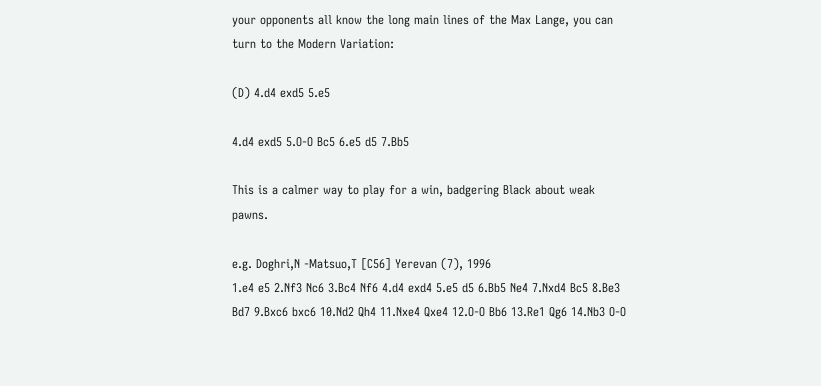your opponents all know the long main lines of the Max Lange, you can turn to the Modern Variation:

(D) 4.d4 exd5 5.e5

4.d4 exd5 5.O-O Bc5 6.e5 d5 7.Bb5

This is a calmer way to play for a win, badgering Black about weak pawns.

e.g. Doghri,N -Matsuo,T [C56] Yerevan (7), 1996
1.e4 e5 2.Nf3 Nc6 3.Bc4 Nf6 4.d4 exd4 5.e5 d5 6.Bb5 Ne4 7.Nxd4 Bc5 8.Be3 Bd7 9.Bxc6 bxc6 10.Nd2 Qh4 11.Nxe4 Qxe4 12.O-O Bb6 13.Re1 Qg6 14.Nb3 O-O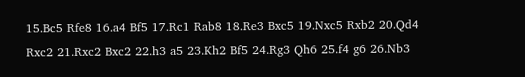15.Bc5 Rfe8 16.a4 Bf5 17.Rc1 Rab8 18.Re3 Bxc5 19.Nxc5 Rxb2 20.Qd4 Rxc2 21.Rxc2 Bxc2 22.h3 a5 23.Kh2 Bf5 24.Rg3 Qh6 25.f4 g6 26.Nb3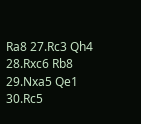Ra8 27.Rc3 Qh4 28.Rxc6 Rb8 29.Nxa5 Qe1 30.Rc5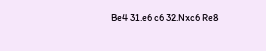Be4 31.e6 c6 32.Nxc6 Re8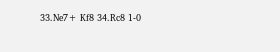33.Ne7+ Kf8 34.Rc8 1-0